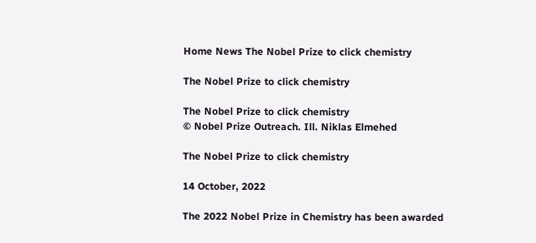Home News The Nobel Prize to click chemistry

The Nobel Prize to click chemistry

The Nobel Prize to click chemistry
© Nobel Prize Outreach. Ill. Niklas Elmehed

The Nobel Prize to click chemistry

14 October, 2022

The 2022 Nobel Prize in Chemistry has been awarded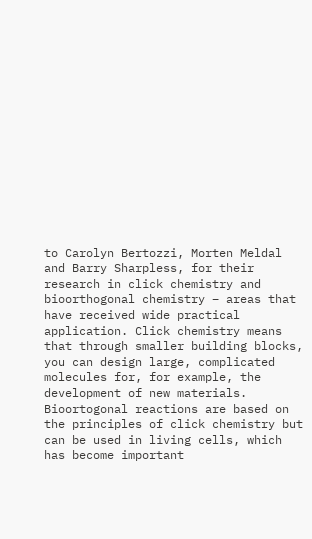to Carolyn Bertozzi, Morten Meldal and Barry Sharpless, for their research in click chemistry and bioorthogonal chemistry – areas that have received wide practical application. Click chemistry means that through smaller building blocks, you can design large, complicated molecules for, for example, the development of new materials. Bioortogonal reactions are based on the principles of click chemistry but can be used in living cells, which has become important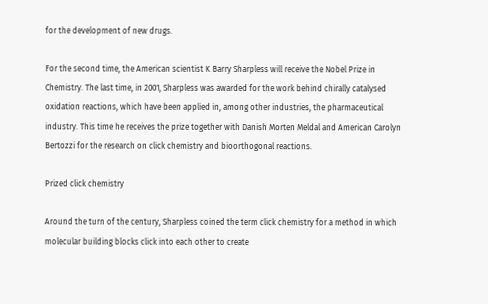for the development of new drugs.

For the second time, the American scientist K Barry Sharpless will receive the Nobel Prize in Chemistry. The last time, in 2001, Sharpless was awarded for the work behind chirally catalysed oxidation reactions, which have been applied in, among other industries, the pharmaceutical industry. This time he receives the prize together with Danish Morten Meldal and American Carolyn Bertozzi for the research on click chemistry and bioorthogonal reactions.

Prized click chemistry

Around the turn of the century, Sharpless coined the term click chemistry for a method in which molecular building blocks click into each other to create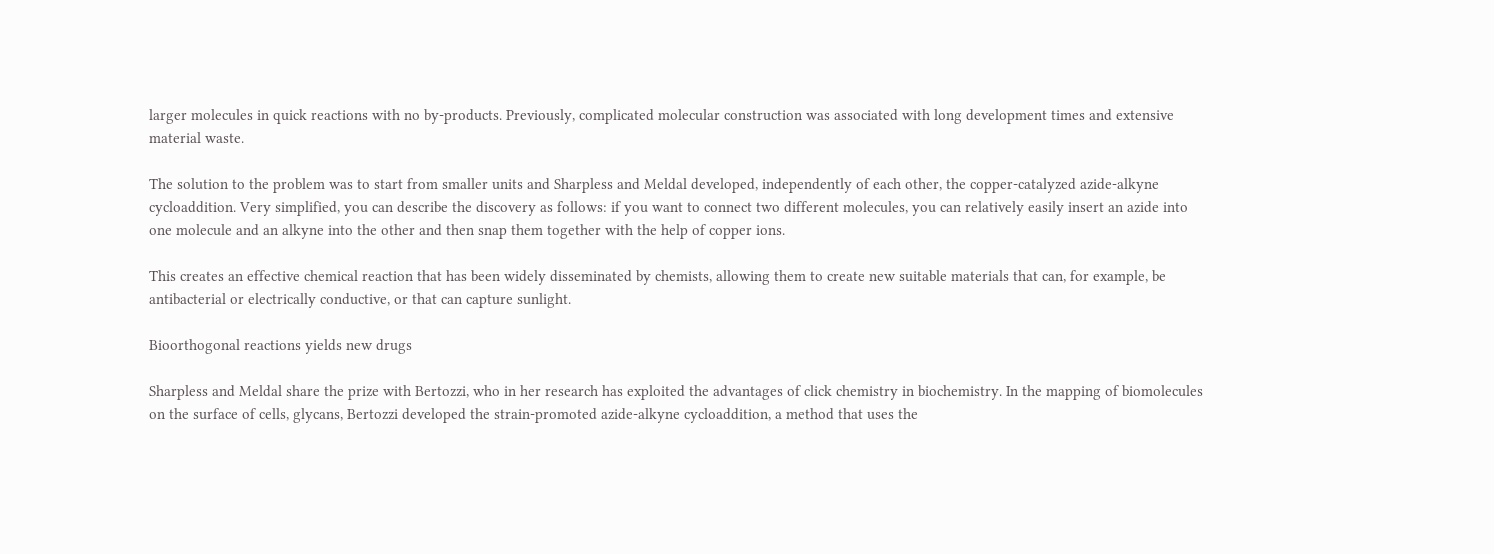larger molecules in quick reactions with no by-products. Previously, complicated molecular construction was associated with long development times and extensive material waste.

The solution to the problem was to start from smaller units and Sharpless and Meldal developed, independently of each other, the copper-catalyzed azide-alkyne cycloaddition. Very simplified, you can describe the discovery as follows: if you want to connect two different molecules, you can relatively easily insert an azide into one molecule and an alkyne into the other and then snap them together with the help of copper ions.

This creates an effective chemical reaction that has been widely disseminated by chemists, allowing them to create new suitable materials that can, for example, be antibacterial or electrically conductive, or that can capture sunlight.

Bioorthogonal reactions yields new drugs

Sharpless and Meldal share the prize with Bertozzi, who in her research has exploited the advantages of click chemistry in biochemistry. In the mapping of biomolecules on the surface of cells, glycans, Bertozzi developed the strain-promoted azide-alkyne cycloaddition, a method that uses the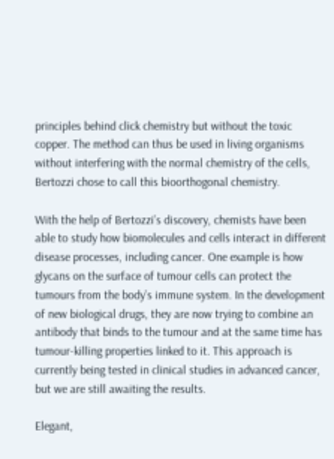principles behind click chemistry but without the toxic copper. The method can thus be used in living organisms without interfering with the normal chemistry of the cells, Bertozzi chose to call this bioorthogonal chemistry.

With the help of Bertozzi’s discovery, chemists have been able to study how biomolecules and cells interact in different disease processes, including cancer. One example is how glycans on the surface of tumour cells can protect the tumours from the body’s immune system. In the development of new biological drugs, they are now trying to combine an antibody that binds to the tumour and at the same time has tumour-killing properties linked to it. This approach is currently being tested in clinical studies in advanced cancer, but we are still awaiting the results.

Elegant,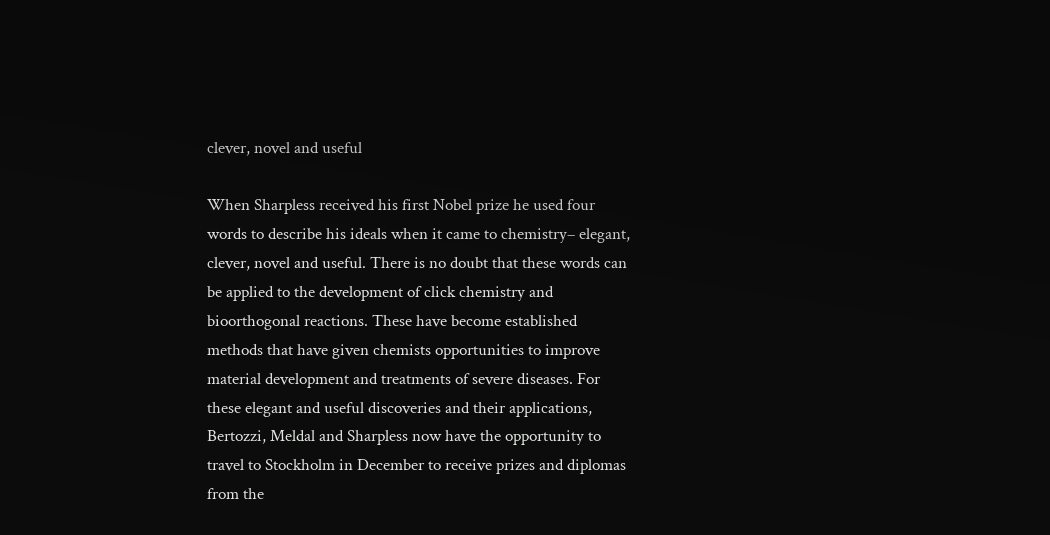clever, novel and useful

When Sharpless received his first Nobel prize he used four words to describe his ideals when it came to chemistry– elegant, clever, novel and useful. There is no doubt that these words can be applied to the development of click chemistry and bioorthogonal reactions. These have become established methods that have given chemists opportunities to improve material development and treatments of severe diseases. For these elegant and useful discoveries and their applications, Bertozzi, Meldal and Sharpless now have the opportunity to travel to Stockholm in December to receive prizes and diplomas from the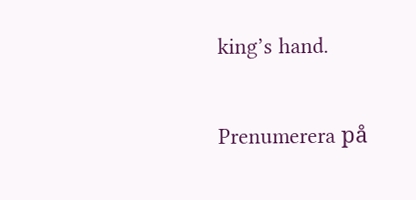king’s hand.

Prenumerera på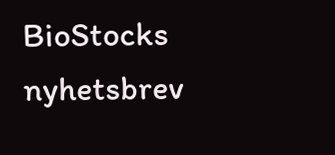BioStocks nyhetsbrev